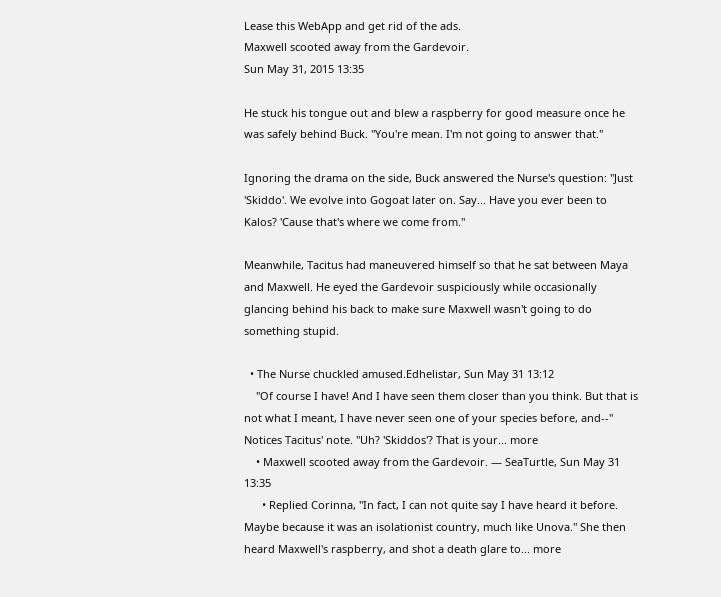Lease this WebApp and get rid of the ads.
Maxwell scooted away from the Gardevoir.
Sun May 31, 2015 13:35

He stuck his tongue out and blew a raspberry for good measure once he was safely behind Buck. "You're mean. I'm not going to answer that."

Ignoring the drama on the side, Buck answered the Nurse's question: "Just 'Skiddo'. We evolve into Gogoat later on. Say... Have you ever been to Kalos? 'Cause that's where we come from."

Meanwhile, Tacitus had maneuvered himself so that he sat between Maya and Maxwell. He eyed the Gardevoir suspiciously while occasionally glancing behind his back to make sure Maxwell wasn't going to do something stupid.

  • The Nurse chuckled amused.Edhelistar, Sun May 31 13:12
    "Of course I have! And I have seen them closer than you think. But that is not what I meant, I have never seen one of your species before, and--" Notices Tacitus' note. "Uh? 'Skiddos'? That is your... more
    • Maxwell scooted away from the Gardevoir. — SeaTurtle, Sun May 31 13:35
      • Replied Corinna, "In fact, I can not quite say I have heard it before. Maybe because it was an isolationist country, much like Unova." She then heard Maxwell's raspberry, and shot a death glare to... more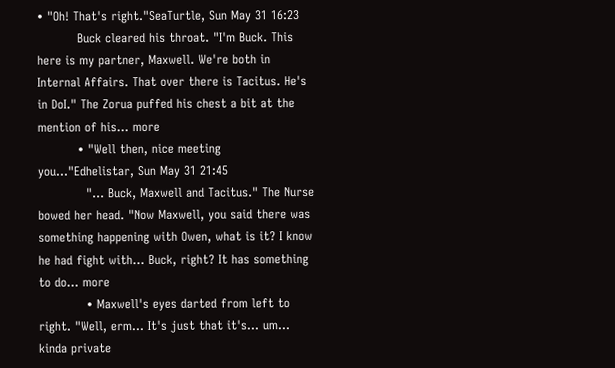• "Oh! That's right."SeaTurtle, Sun May 31 16:23
          Buck cleared his throat. "I'm Buck. This here is my partner, Maxwell. We're both in Internal Affairs. That over there is Tacitus. He's in DoI." The Zorua puffed his chest a bit at the mention of his... more
          • "Well then, nice meeting you..."Edhelistar, Sun May 31 21:45
            "... Buck, Maxwell and Tacitus." The Nurse bowed her head. "Now Maxwell, you said there was something happening with Owen, what is it? I know he had fight with... Buck, right? It has something to do... more
            • Maxwell's eyes darted from left to right. "Well, erm... It's just that it's... um... kinda private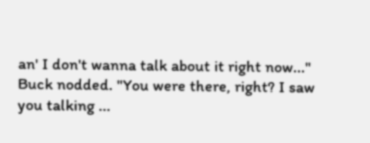an' I don't wanna talk about it right now..." Buck nodded. "You were there, right? I saw you talking ...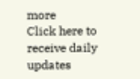more
Click here to receive daily updates